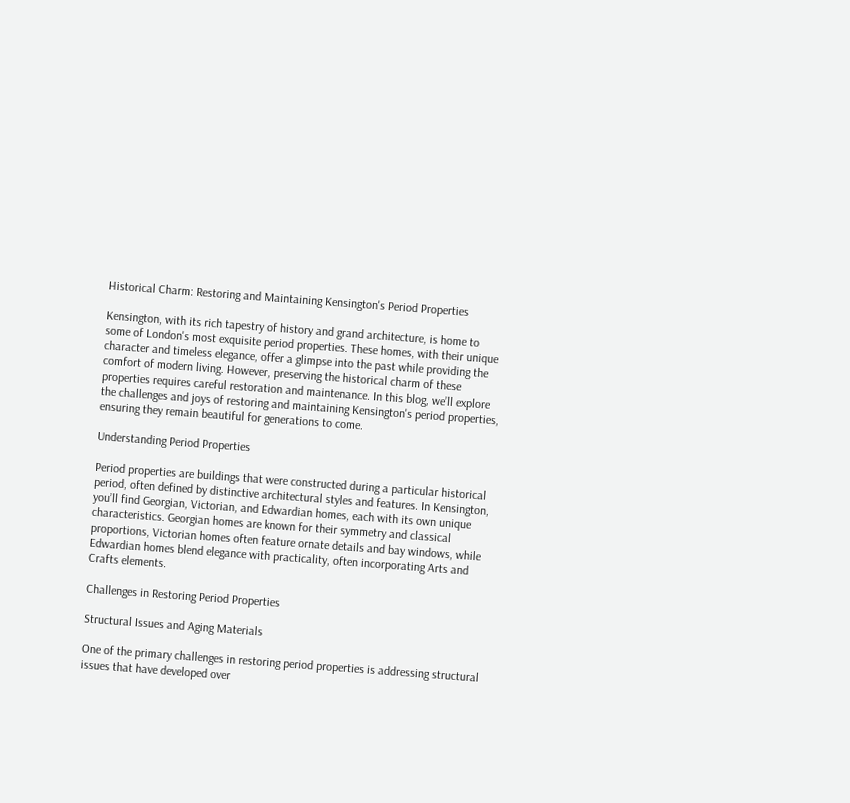Historical Charm: Restoring and Maintaining Kensington's Period Properties

Kensington, with its rich tapestry of history and grand architecture, is home to some of London's most exquisite period properties. These homes, with their unique character and timeless elegance, offer a glimpse into the past while providing the comfort of modern living. However, preserving the historical charm of these properties requires careful restoration and maintenance. In this blog, we’ll explore the challenges and joys of restoring and maintaining Kensington's period properties, ensuring they remain beautiful for generations to come.

Understanding Period Properties

Period properties are buildings that were constructed during a particular historical period, often defined by distinctive architectural styles and features. In Kensington, you’ll find Georgian, Victorian, and Edwardian homes, each with its own unique characteristics. Georgian homes are known for their symmetry and classical proportions, Victorian homes often feature ornate details and bay windows, while Edwardian homes blend elegance with practicality, often incorporating Arts and Crafts elements.

Challenges in Restoring Period Properties

Structural Issues and Aging Materials

One of the primary challenges in restoring period properties is addressing structural issues that have developed over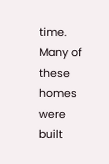time. Many of these homes were built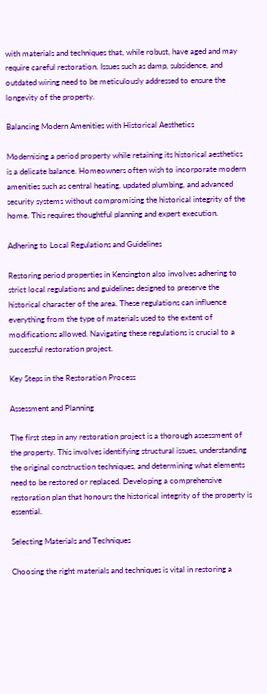with materials and techniques that, while robust, have aged and may require careful restoration. Issues such as damp, subsidence, and outdated wiring need to be meticulously addressed to ensure the longevity of the property.

Balancing Modern Amenities with Historical Aesthetics

Modernising a period property while retaining its historical aesthetics is a delicate balance. Homeowners often wish to incorporate modern amenities such as central heating, updated plumbing, and advanced security systems without compromising the historical integrity of the home. This requires thoughtful planning and expert execution.

Adhering to Local Regulations and Guidelines

Restoring period properties in Kensington also involves adhering to strict local regulations and guidelines designed to preserve the historical character of the area. These regulations can influence everything from the type of materials used to the extent of modifications allowed. Navigating these regulations is crucial to a successful restoration project.

Key Steps in the Restoration Process

Assessment and Planning

The first step in any restoration project is a thorough assessment of the property. This involves identifying structural issues, understanding the original construction techniques, and determining what elements need to be restored or replaced. Developing a comprehensive restoration plan that honours the historical integrity of the property is essential.

Selecting Materials and Techniques

Choosing the right materials and techniques is vital in restoring a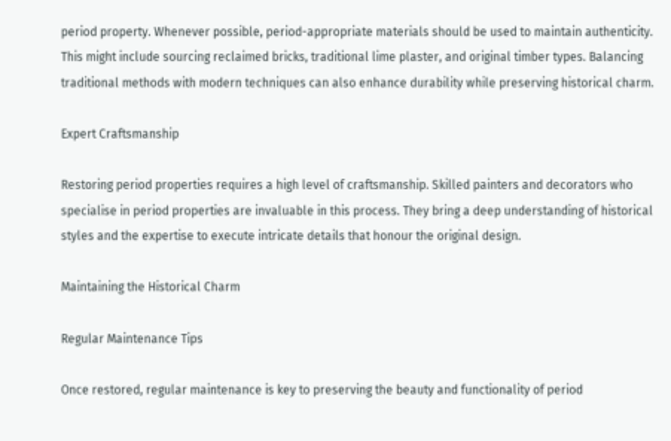period property. Whenever possible, period-appropriate materials should be used to maintain authenticity. This might include sourcing reclaimed bricks, traditional lime plaster, and original timber types. Balancing traditional methods with modern techniques can also enhance durability while preserving historical charm.

Expert Craftsmanship

Restoring period properties requires a high level of craftsmanship. Skilled painters and decorators who specialise in period properties are invaluable in this process. They bring a deep understanding of historical styles and the expertise to execute intricate details that honour the original design.

Maintaining the Historical Charm

Regular Maintenance Tips

Once restored, regular maintenance is key to preserving the beauty and functionality of period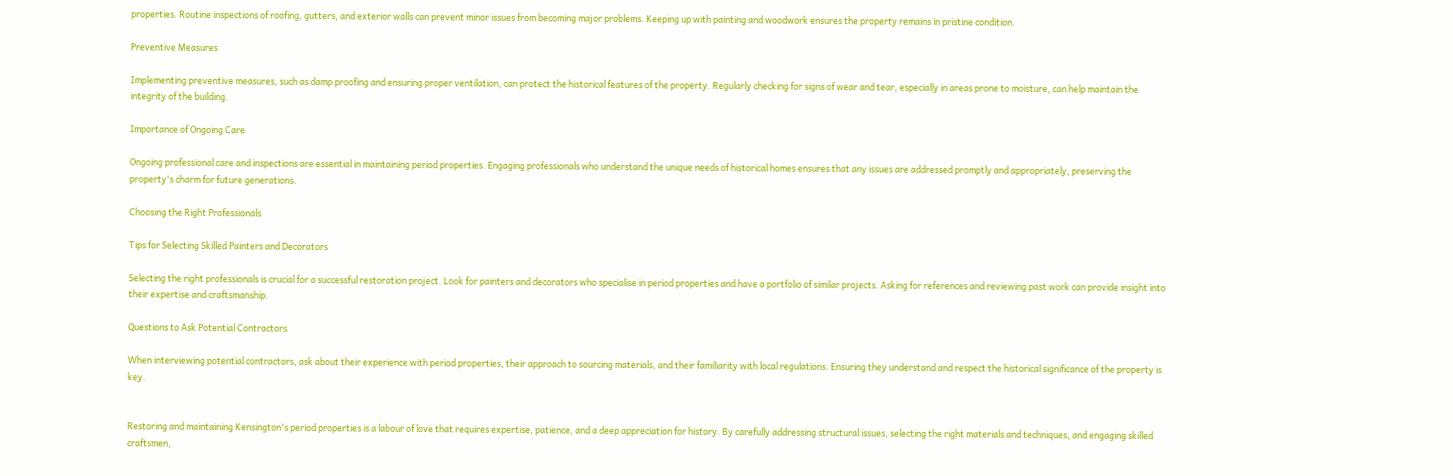properties. Routine inspections of roofing, gutters, and exterior walls can prevent minor issues from becoming major problems. Keeping up with painting and woodwork ensures the property remains in pristine condition.

Preventive Measures

Implementing preventive measures, such as damp proofing and ensuring proper ventilation, can protect the historical features of the property. Regularly checking for signs of wear and tear, especially in areas prone to moisture, can help maintain the integrity of the building.

Importance of Ongoing Care

Ongoing professional care and inspections are essential in maintaining period properties. Engaging professionals who understand the unique needs of historical homes ensures that any issues are addressed promptly and appropriately, preserving the property's charm for future generations.

Choosing the Right Professionals

Tips for Selecting Skilled Painters and Decorators

Selecting the right professionals is crucial for a successful restoration project. Look for painters and decorators who specialise in period properties and have a portfolio of similar projects. Asking for references and reviewing past work can provide insight into their expertise and craftsmanship.

Questions to Ask Potential Contractors

When interviewing potential contractors, ask about their experience with period properties, their approach to sourcing materials, and their familiarity with local regulations. Ensuring they understand and respect the historical significance of the property is key.


Restoring and maintaining Kensington's period properties is a labour of love that requires expertise, patience, and a deep appreciation for history. By carefully addressing structural issues, selecting the right materials and techniques, and engaging skilled craftsmen,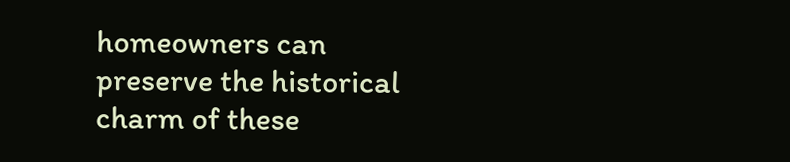homeowners can preserve the historical charm of these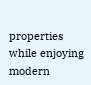properties while enjoying modern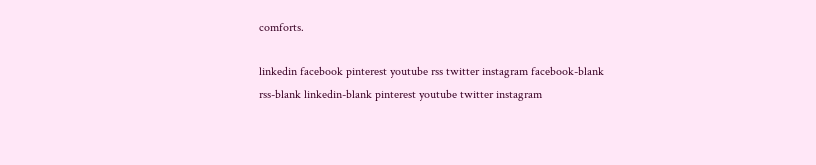comforts.

linkedin facebook pinterest youtube rss twitter instagram facebook-blank rss-blank linkedin-blank pinterest youtube twitter instagram